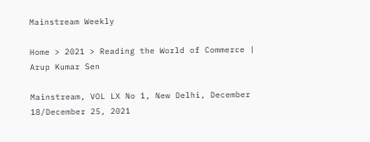Mainstream Weekly

Home > 2021 > Reading the World of Commerce | Arup Kumar Sen

Mainstream, VOL LX No 1, New Delhi, December 18/December 25, 2021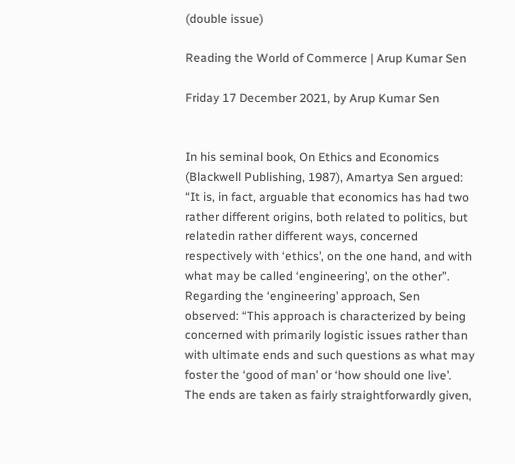(double issue)

Reading the World of Commerce | Arup Kumar Sen

Friday 17 December 2021, by Arup Kumar Sen


In his seminal book, On Ethics and Economics (Blackwell Publishing, 1987), Amartya Sen argued: “It is, in fact, arguable that economics has had two rather different origins, both related to politics, but relatedin rather different ways, concerned respectively with ‘ethics’, on the one hand, and with what may be called ‘engineering’, on the other”. Regarding the ‘engineering’ approach, Sen observed: “This approach is characterized by being concerned with primarily logistic issues rather than with ultimate ends and such questions as what may foster the ‘good of man’ or ‘how should one live’. The ends are taken as fairly straightforwardly given,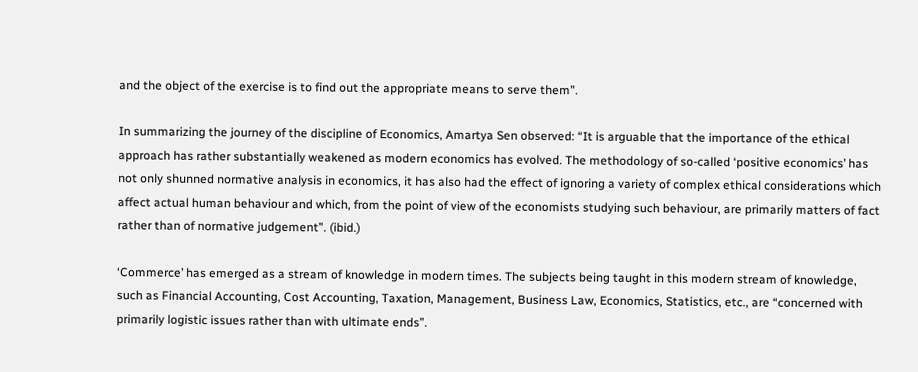and the object of the exercise is to find out the appropriate means to serve them”.

In summarizing the journey of the discipline of Economics, Amartya Sen observed: “It is arguable that the importance of the ethical approach has rather substantially weakened as modern economics has evolved. The methodology of so-called ‘positive economics’ has not only shunned normative analysis in economics, it has also had the effect of ignoring a variety of complex ethical considerations which affect actual human behaviour and which, from the point of view of the economists studying such behaviour, are primarily matters of fact rather than of normative judgement”. (ibid.)

‘Commerce’ has emerged as a stream of knowledge in modern times. The subjects being taught in this modern stream of knowledge, such as Financial Accounting, Cost Accounting, Taxation, Management, Business Law, Economics, Statistics, etc., are “concerned with primarily logistic issues rather than with ultimate ends”.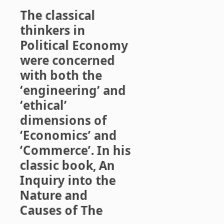The classical thinkers in Political Economy were concerned with both the ‘engineering’ and ‘ethical’ dimensions of ‘Economics’ and ‘Commerce’. In his classic book, An Inquiry into the Nature and Causes of The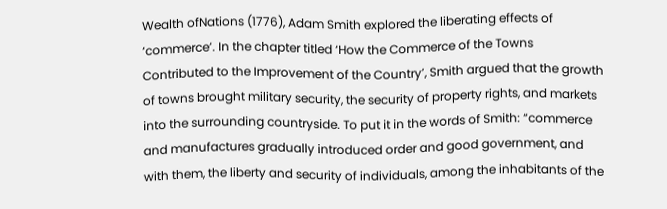Wealth ofNations (1776), Adam Smith explored the liberating effects of ‘commerce’. In the chapter titled ‘How the Commerce of the Towns Contributed to the Improvement of the Country’, Smith argued that the growth of towns brought military security, the security of property rights, and markets into the surrounding countryside. To put it in the words of Smith: “commerce and manufactures gradually introduced order and good government, and with them, the liberty and security of individuals, among the inhabitants of the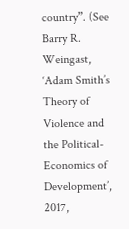country”. (See Barry R. Weingast, ‘Adam Smith’s Theory of Violence and the Political-Economics of Development’, 2017,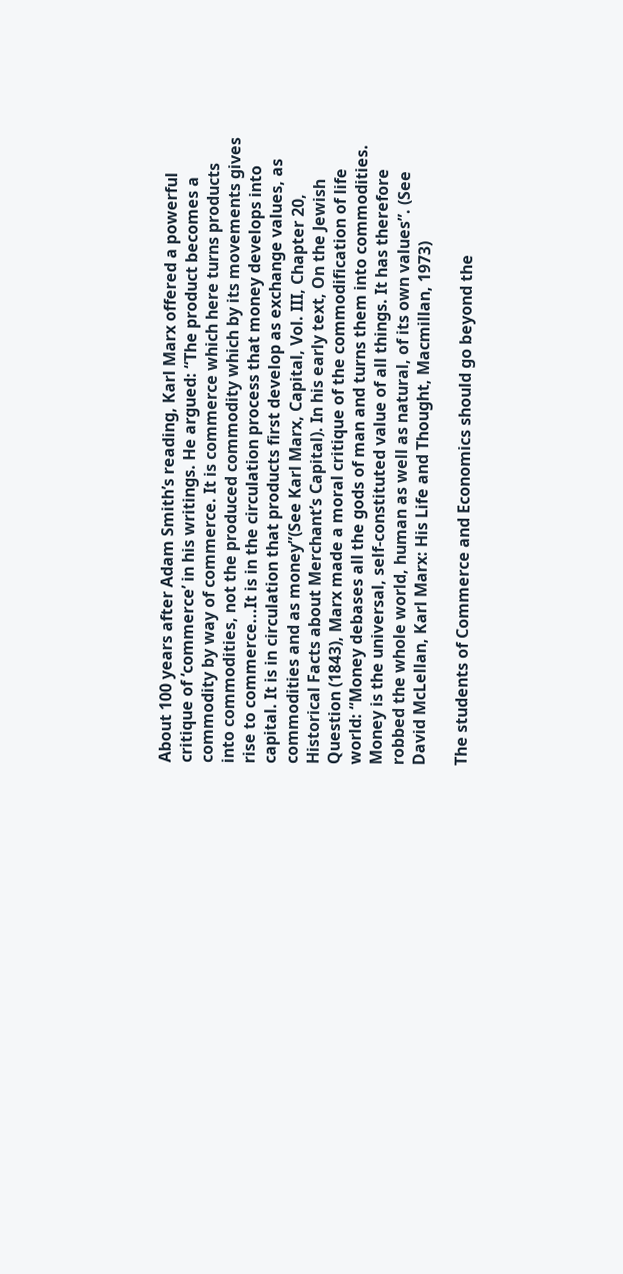About 100 years after Adam Smith’s reading, Karl Marx offered a powerful critique of ‘commerce’ in his writings. He argued: “The product becomes a commodity by way of commerce. It is commerce which here turns products into commodities, not the produced commodity which by its movements gives rise to commerce...It is in the circulation process that money develops into capital. It is in circulation that products first develop as exchange values, as commodities and as money”(See Karl Marx, Capital, Vol. III, Chapter 20, Historical Facts about Merchant’s Capital). In his early text, On the Jewish Question (1843), Marx made a moral critique of the commodification of life world: “Money debases all the gods of man and turns them into commodities. Money is the universal, self-constituted value of all things. It has therefore robbed the whole world, human as well as natural, of its own values”. (See David McLellan, Karl Marx: His Life and Thought, Macmillan, 1973)

The students of Commerce and Economics should go beyond the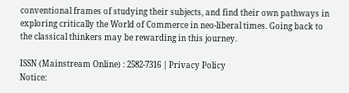conventional frames of studying their subjects, and find their own pathways in exploring critically the World of Commerce in neo-liberal times. Going back to the classical thinkers may be rewarding in this journey.

ISSN (Mainstream Online) : 2582-7316 | Privacy Policy
Notice: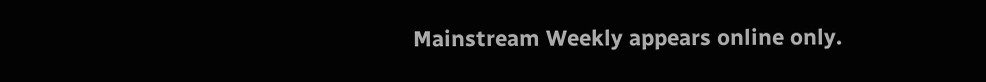Mainstream Weekly appears online only.